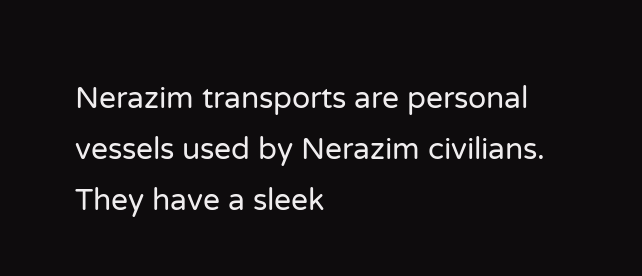Nerazim transports are personal vessels used by Nerazim civilians. They have a sleek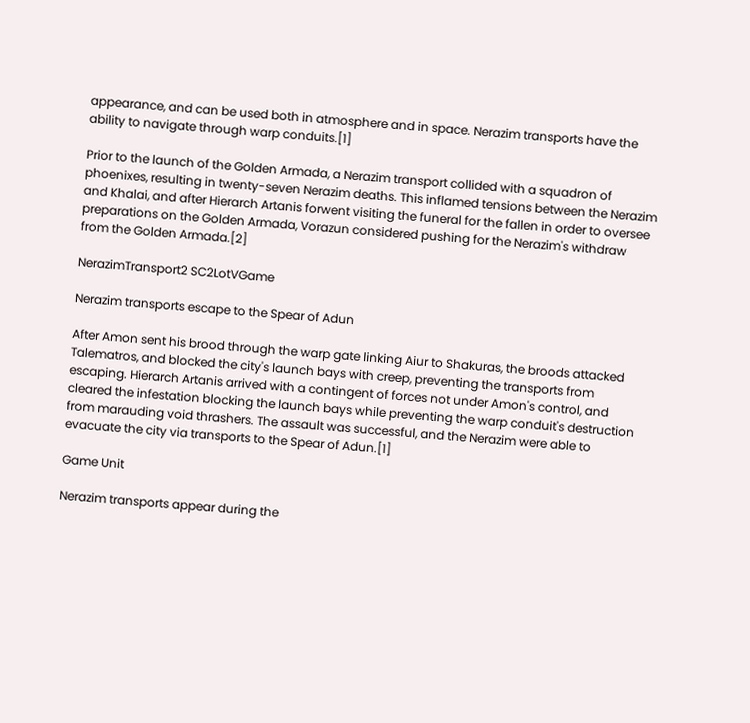appearance, and can be used both in atmosphere and in space. Nerazim transports have the ability to navigate through warp conduits.[1]

Prior to the launch of the Golden Armada, a Nerazim transport collided with a squadron of phoenixes, resulting in twenty-seven Nerazim deaths. This inflamed tensions between the Nerazim and Khalai, and after Hierarch Artanis forwent visiting the funeral for the fallen in order to oversee preparations on the Golden Armada, Vorazun considered pushing for the Nerazim's withdraw from the Golden Armada.[2]

NerazimTransport2 SC2LotVGame

Nerazim transports escape to the Spear of Adun

After Amon sent his brood through the warp gate linking Aiur to Shakuras, the broods attacked Talematros, and blocked the city's launch bays with creep, preventing the transports from escaping. Hierarch Artanis arrived with a contingent of forces not under Amon's control, and cleared the infestation blocking the launch bays while preventing the warp conduit's destruction from marauding void thrashers. The assault was successful, and the Nerazim were able to evacuate the city via transports to the Spear of Adun.[1]

Game Unit

Nerazim transports appear during the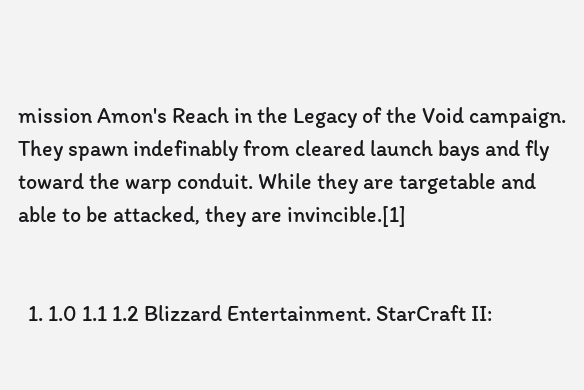mission Amon's Reach in the Legacy of the Void campaign. They spawn indefinably from cleared launch bays and fly toward the warp conduit. While they are targetable and able to be attacked, they are invincible.[1]


  1. 1.0 1.1 1.2 Blizzard Entertainment. StarCraft II: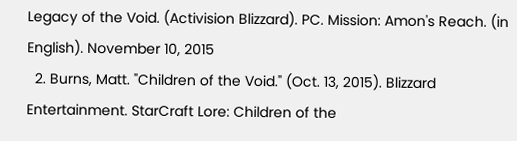Legacy of the Void. (Activision Blizzard). PC. Mission: Amon's Reach. (in English). November 10, 2015
  2. Burns, Matt. "Children of the Void." (Oct. 13, 2015). Blizzard Entertainment. StarCraft Lore: Children of the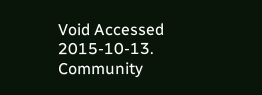Void Accessed 2015-10-13.
Community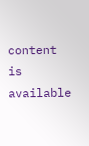content is available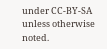under CC-BY-SA unless otherwise noted.